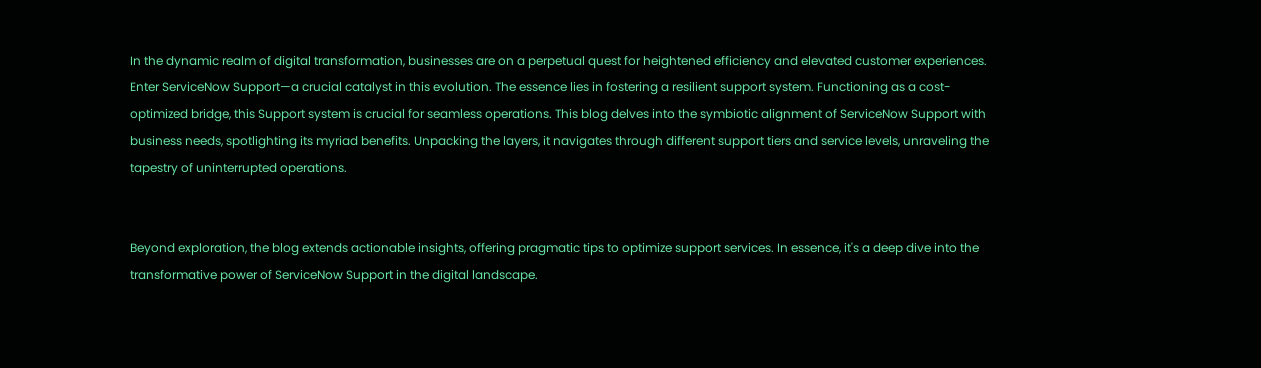In the dynamic realm of digital transformation, businesses are on a perpetual quest for heightened efficiency and elevated customer experiences. Enter ServiceNow Support—a crucial catalyst in this evolution. The essence lies in fostering a resilient support system. Functioning as a cost-optimized bridge, this Support system is crucial for seamless operations. This blog delves into the symbiotic alignment of ServiceNow Support with business needs, spotlighting its myriad benefits. Unpacking the layers, it navigates through different support tiers and service levels, unraveling the tapestry of uninterrupted operations.


Beyond exploration, the blog extends actionable insights, offering pragmatic tips to optimize support services. In essence, it's a deep dive into the transformative power of ServiceNow Support in the digital landscape.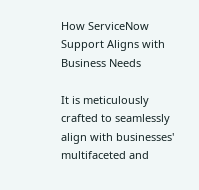How ServiceNow Support Aligns with Business Needs

It is meticulously crafted to seamlessly align with businesses' multifaceted and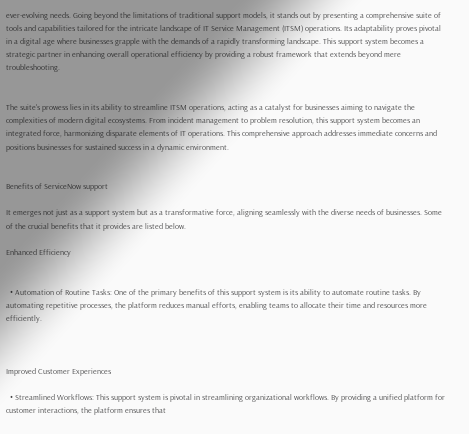ever-evolving needs. Going beyond the limitations of traditional support models, it stands out by presenting a comprehensive suite of tools and capabilities tailored for the intricate landscape of IT Service Management (ITSM) operations. Its adaptability proves pivotal in a digital age where businesses grapple with the demands of a rapidly transforming landscape. This support system becomes a strategic partner in enhancing overall operational efficiency by providing a robust framework that extends beyond mere troubleshooting.


The suite's prowess lies in its ability to streamline ITSM operations, acting as a catalyst for businesses aiming to navigate the complexities of modern digital ecosystems. From incident management to problem resolution, this support system becomes an integrated force, harmonizing disparate elements of IT operations. This comprehensive approach addresses immediate concerns and positions businesses for sustained success in a dynamic environment.


Benefits of ServiceNow support

It emerges not just as a support system but as a transformative force, aligning seamlessly with the diverse needs of businesses. Some of the crucial benefits that it provides are listed below.

Enhanced Efficiency


  • Automation of Routine Tasks: One of the primary benefits of this support system is its ability to automate routine tasks. By automating repetitive processes, the platform reduces manual efforts, enabling teams to allocate their time and resources more efficiently.



Improved Customer Experiences

  • Streamlined Workflows: This support system is pivotal in streamlining organizational workflows. By providing a unified platform for customer interactions, the platform ensures that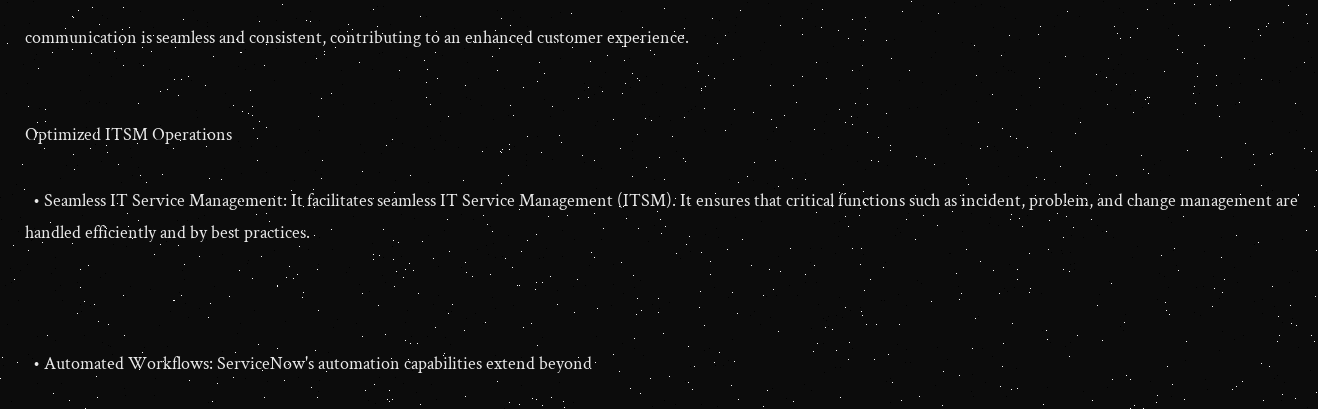communication is seamless and consistent, contributing to an enhanced customer experience.


Optimized ITSM Operations

  • Seamless IT Service Management: It facilitates seamless IT Service Management (ITSM). It ensures that critical functions such as incident, problem, and change management are handled efficiently and by best practices.



  • Automated Workflows: ServiceNow's automation capabilities extend beyond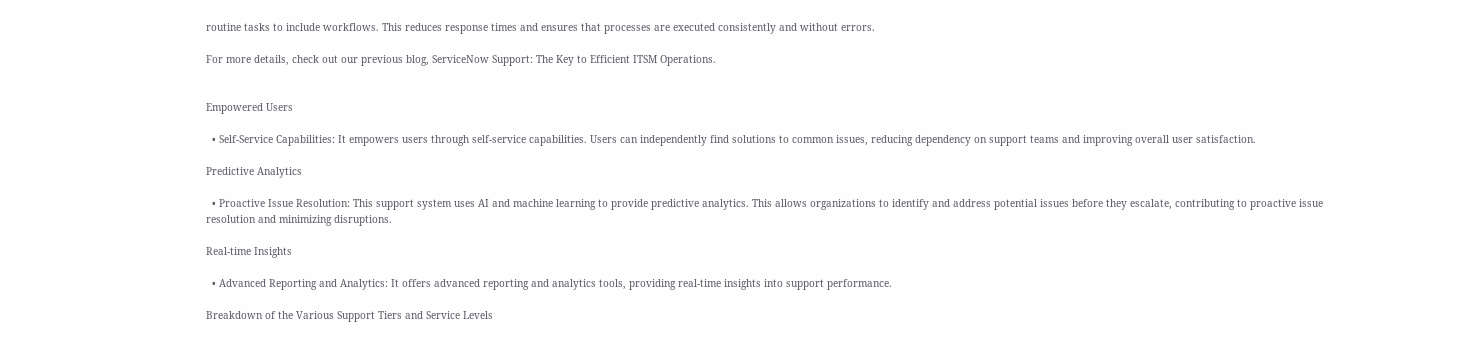routine tasks to include workflows. This reduces response times and ensures that processes are executed consistently and without errors.

For more details, check out our previous blog, ServiceNow Support: The Key to Efficient ITSM Operations.


Empowered Users

  • Self-Service Capabilities: It empowers users through self-service capabilities. Users can independently find solutions to common issues, reducing dependency on support teams and improving overall user satisfaction.

Predictive Analytics

  • Proactive Issue Resolution: This support system uses AI and machine learning to provide predictive analytics. This allows organizations to identify and address potential issues before they escalate, contributing to proactive issue resolution and minimizing disruptions.

Real-time Insights

  • Advanced Reporting and Analytics: It offers advanced reporting and analytics tools, providing real-time insights into support performance.

Breakdown of the Various Support Tiers and Service Levels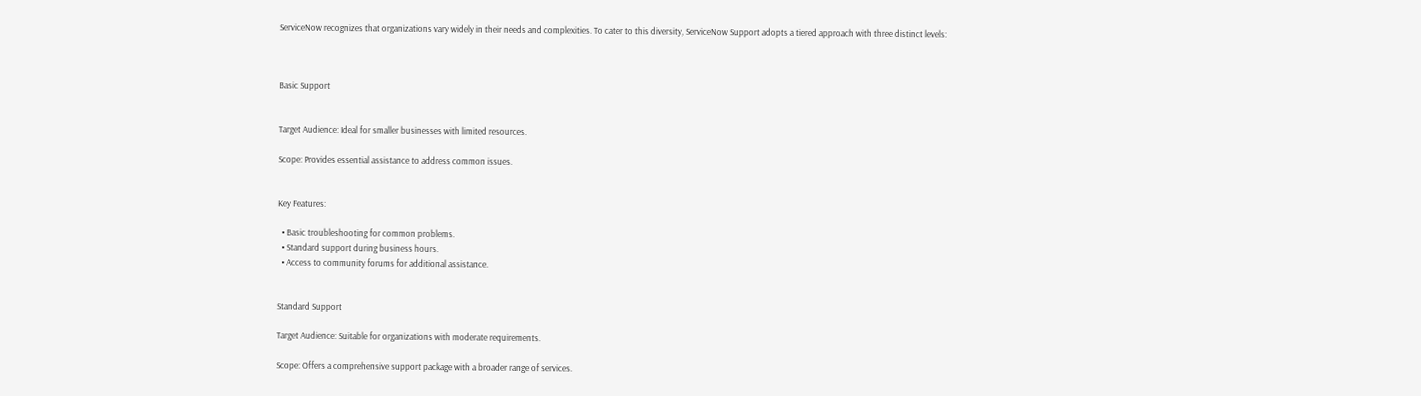ServiceNow recognizes that organizations vary widely in their needs and complexities. To cater to this diversity, ServiceNow Support adopts a tiered approach with three distinct levels:



Basic Support


Target Audience: Ideal for smaller businesses with limited resources.

Scope: Provides essential assistance to address common issues.


Key Features:

  • Basic troubleshooting for common problems.
  • Standard support during business hours.
  • Access to community forums for additional assistance.


Standard Support

Target Audience: Suitable for organizations with moderate requirements.

Scope: Offers a comprehensive support package with a broader range of services.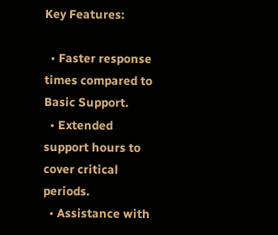Key Features:

  • Faster response times compared to Basic Support.
  • Extended support hours to cover critical periods.
  • Assistance with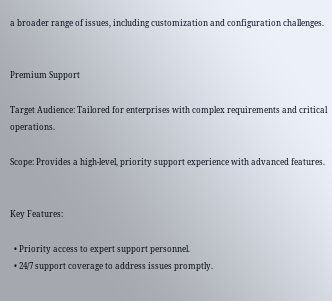a broader range of issues, including customization and configuration challenges.


Premium Support

Target Audience: Tailored for enterprises with complex requirements and critical operations.

Scope: Provides a high-level, priority support experience with advanced features.


Key Features:

  • Priority access to expert support personnel.
  • 24/7 support coverage to address issues promptly.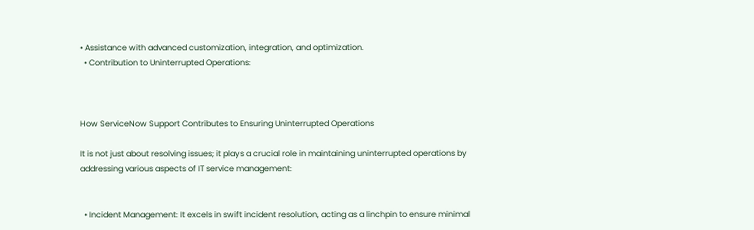• Assistance with advanced customization, integration, and optimization.
  • Contribution to Uninterrupted Operations:



How ServiceNow Support Contributes to Ensuring Uninterrupted Operations

It is not just about resolving issues; it plays a crucial role in maintaining uninterrupted operations by addressing various aspects of IT service management:


  • Incident Management: It excels in swift incident resolution, acting as a linchpin to ensure minimal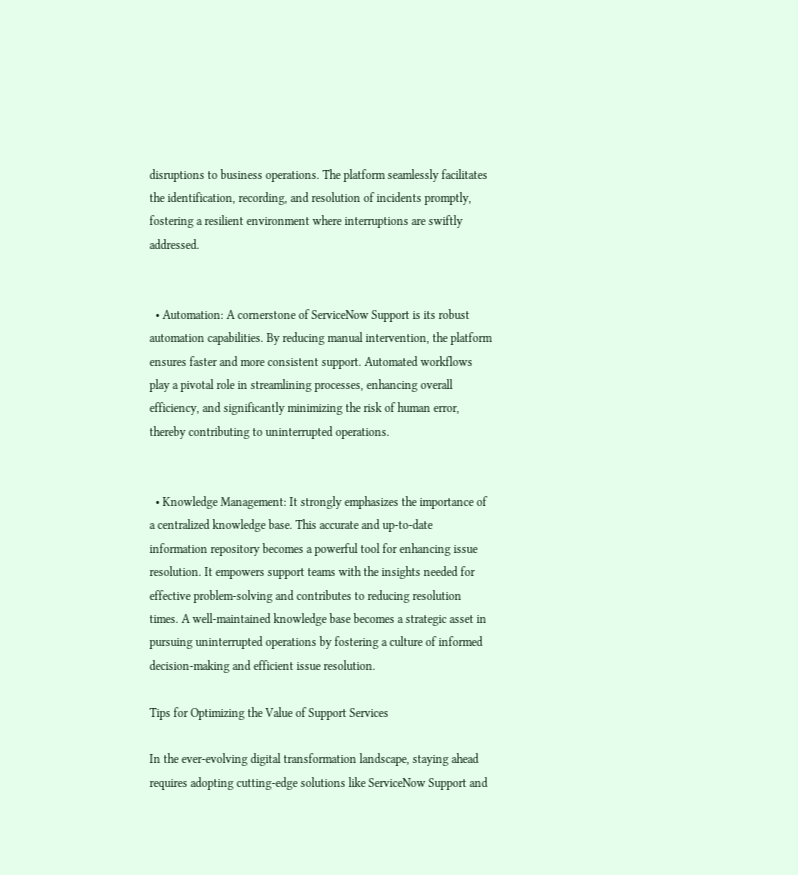disruptions to business operations. The platform seamlessly facilitates the identification, recording, and resolution of incidents promptly, fostering a resilient environment where interruptions are swiftly addressed.


  • Automation: A cornerstone of ServiceNow Support is its robust automation capabilities. By reducing manual intervention, the platform ensures faster and more consistent support. Automated workflows play a pivotal role in streamlining processes, enhancing overall efficiency, and significantly minimizing the risk of human error, thereby contributing to uninterrupted operations.


  • Knowledge Management: It strongly emphasizes the importance of a centralized knowledge base. This accurate and up-to-date information repository becomes a powerful tool for enhancing issue resolution. It empowers support teams with the insights needed for effective problem-solving and contributes to reducing resolution times. A well-maintained knowledge base becomes a strategic asset in pursuing uninterrupted operations by fostering a culture of informed decision-making and efficient issue resolution.

Tips for Optimizing the Value of Support Services

In the ever-evolving digital transformation landscape, staying ahead requires adopting cutting-edge solutions like ServiceNow Support and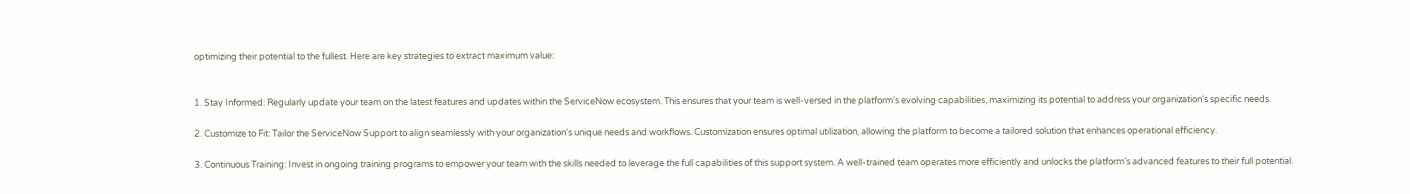optimizing their potential to the fullest. Here are key strategies to extract maximum value:


1. Stay Informed: Regularly update your team on the latest features and updates within the ServiceNow ecosystem. This ensures that your team is well-versed in the platform's evolving capabilities, maximizing its potential to address your organization's specific needs.

2. Customize to Fit: Tailor the ServiceNow Support to align seamlessly with your organization's unique needs and workflows. Customization ensures optimal utilization, allowing the platform to become a tailored solution that enhances operational efficiency.

3. Continuous Training: Invest in ongoing training programs to empower your team with the skills needed to leverage the full capabilities of this support system. A well-trained team operates more efficiently and unlocks the platform's advanced features to their full potential.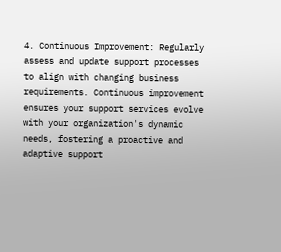4. Continuous Improvement: Regularly assess and update support processes to align with changing business requirements. Continuous improvement ensures your support services evolve with your organization's dynamic needs, fostering a proactive and adaptive support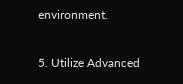environment.

5. Utilize Advanced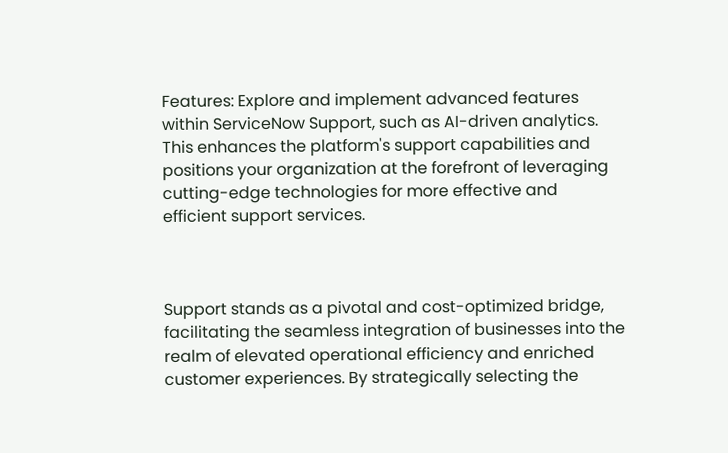Features: Explore and implement advanced features within ServiceNow Support, such as AI-driven analytics. This enhances the platform's support capabilities and positions your organization at the forefront of leveraging cutting-edge technologies for more effective and efficient support services.



Support stands as a pivotal and cost-optimized bridge, facilitating the seamless integration of businesses into the realm of elevated operational efficiency and enriched customer experiences. By strategically selecting the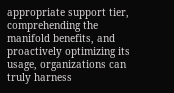appropriate support tier, comprehending the manifold benefits, and proactively optimizing its usage, organizations can truly harness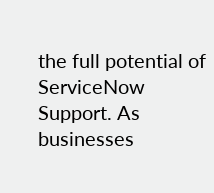the full potential of ServiceNow Support. As businesses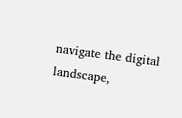navigate the digital landscape,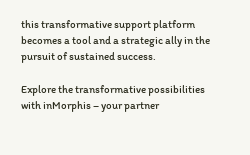this transformative support platform becomes a tool and a strategic ally in the pursuit of sustained success.

Explore the transformative possibilities with inMorphis – your partner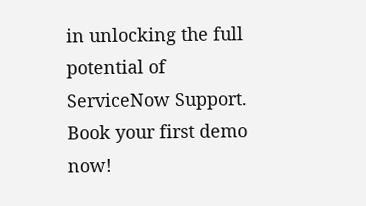in unlocking the full potential of ServiceNow Support. Book your first demo now!